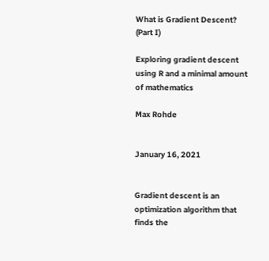What is Gradient Descent? (Part I)

Exploring gradient descent using R and a minimal amount of mathematics

Max Rohde


January 16, 2021


Gradient descent is an optimization algorithm that finds the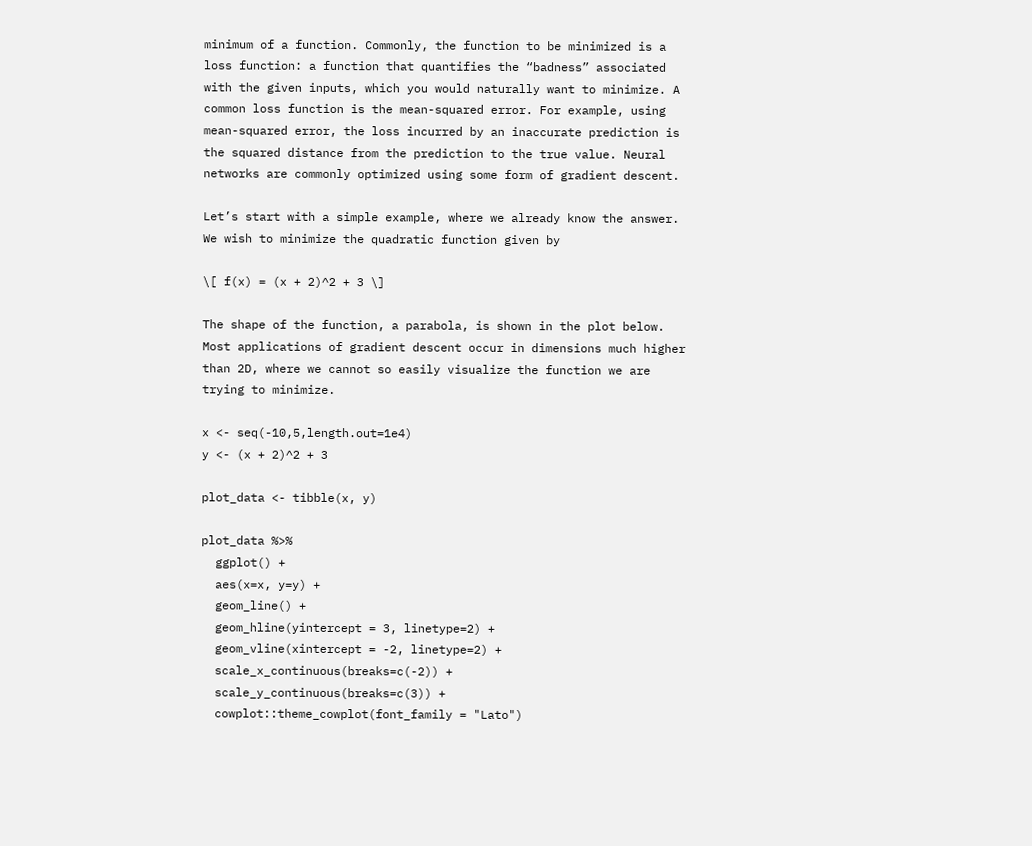minimum of a function. Commonly, the function to be minimized is a loss function: a function that quantifies the “badness” associated with the given inputs, which you would naturally want to minimize. A common loss function is the mean-squared error. For example, using mean-squared error, the loss incurred by an inaccurate prediction is the squared distance from the prediction to the true value. Neural networks are commonly optimized using some form of gradient descent.

Let’s start with a simple example, where we already know the answer. We wish to minimize the quadratic function given by

\[ f(x) = (x + 2)^2 + 3 \]

The shape of the function, a parabola, is shown in the plot below. Most applications of gradient descent occur in dimensions much higher than 2D, where we cannot so easily visualize the function we are trying to minimize.

x <- seq(-10,5,length.out=1e4)
y <- (x + 2)^2 + 3

plot_data <- tibble(x, y)

plot_data %>%
  ggplot() +
  aes(x=x, y=y) +
  geom_line() +
  geom_hline(yintercept = 3, linetype=2) +
  geom_vline(xintercept = -2, linetype=2) +
  scale_x_continuous(breaks=c(-2)) +
  scale_y_continuous(breaks=c(3)) +
  cowplot::theme_cowplot(font_family = "Lato")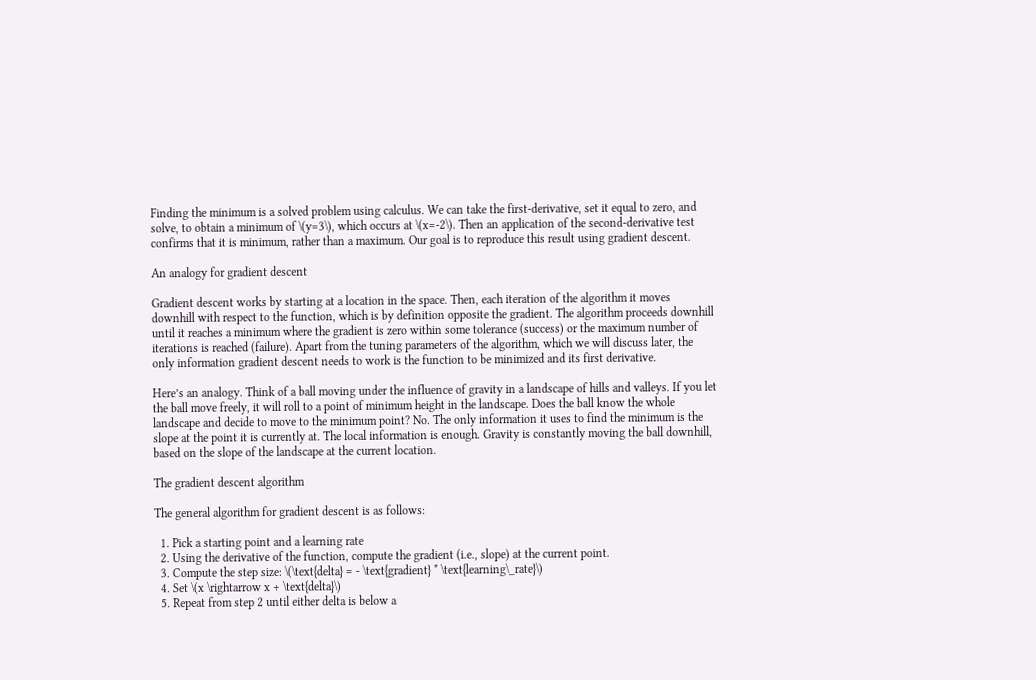Finding the minimum is a solved problem using calculus. We can take the first-derivative, set it equal to zero, and solve, to obtain a minimum of \(y=3\), which occurs at \(x=-2\). Then an application of the second-derivative test confirms that it is minimum, rather than a maximum. Our goal is to reproduce this result using gradient descent.

An analogy for gradient descent

Gradient descent works by starting at a location in the space. Then, each iteration of the algorithm it moves downhill with respect to the function, which is by definition opposite the gradient. The algorithm proceeds downhill until it reaches a minimum where the gradient is zero within some tolerance (success) or the maximum number of iterations is reached (failure). Apart from the tuning parameters of the algorithm, which we will discuss later, the only information gradient descent needs to work is the function to be minimized and its first derivative.

Here’s an analogy. Think of a ball moving under the influence of gravity in a landscape of hills and valleys. If you let the ball move freely, it will roll to a point of minimum height in the landscape. Does the ball know the whole landscape and decide to move to the minimum point? No. The only information it uses to find the minimum is the slope at the point it is currently at. The local information is enough. Gravity is constantly moving the ball downhill, based on the slope of the landscape at the current location.

The gradient descent algorithm

The general algorithm for gradient descent is as follows:

  1. Pick a starting point and a learning rate
  2. Using the derivative of the function, compute the gradient (i.e., slope) at the current point.
  3. Compute the step size: \(\text{delta} = - \text{gradient} * \text{learning\_rate}\)
  4. Set \(x \rightarrow x + \text{delta}\)
  5. Repeat from step 2 until either delta is below a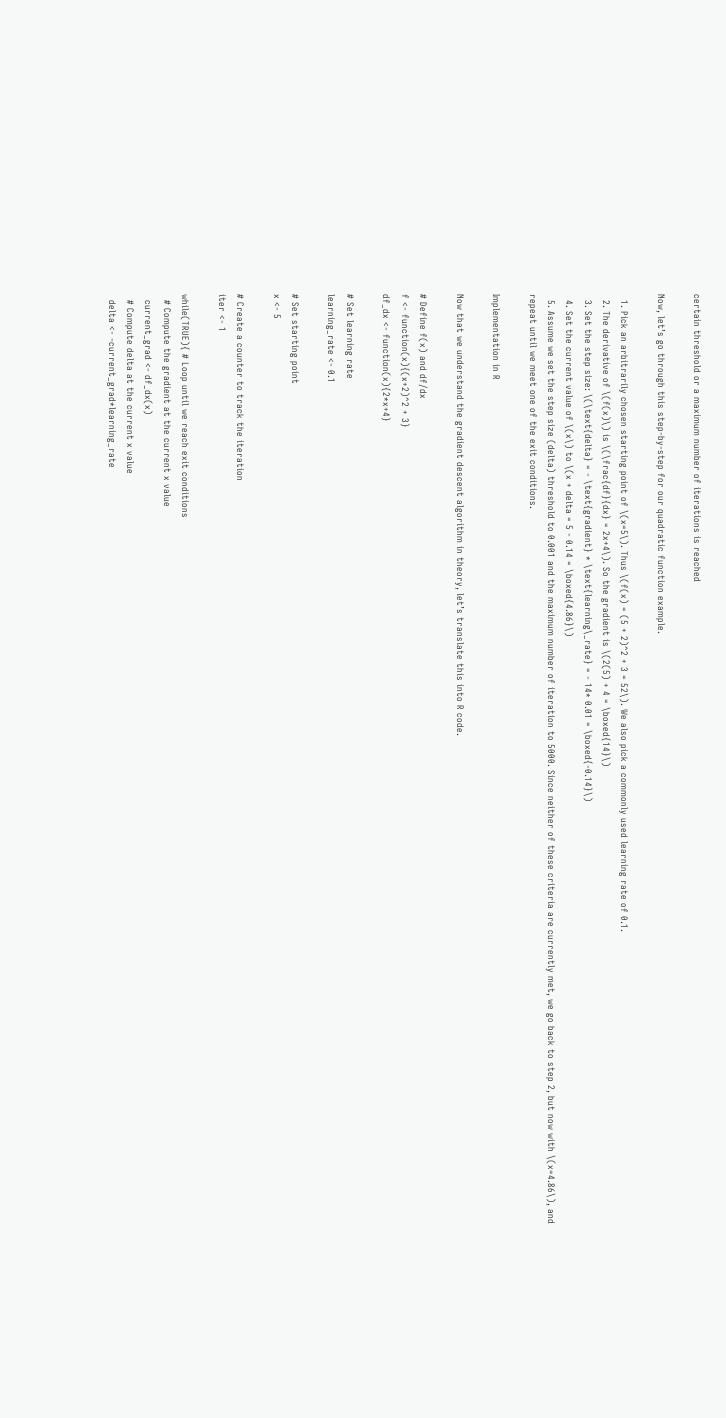certain threshold or a maximum number of iterations is reached

Now, let’s go through this step-by-step for our quadratic function example.

  1. Pick an arbitrarily chosen starting point of \(x=5\). Thus \(f(x) = (5 + 2)^2 + 3 = 52\). We also pick a commonly used learning rate of 0.1.
  2. The derivative of \(f(x)\) is \(\frac{df}{dx} = 2x+4\). So the gradient is \(2(5) + 4 = \boxed{14}\)
  3. Set the step size: \(\text{delta} = - \text{gradient} * \text{learning\_rate} = - 14* 0.01 = \boxed{-0.14}\)
  4. Set the current value of \(x\) to \(x + delta = 5 - 0.14 = \boxed{4.86}\)
  5. Assume we set the step size (delta) threshold to 0.001 and the maximum number of iteration to 5000. Since neither of these criteria are currently met, we go back to step 2, but now with \(x=4.86\), and repeat until we meet one of the exit conditions.

Implementation in R

Now that we understand the gradient descent algorithm in theory, let’s translate this into R code.

# Define f(x) and df/dx
f <- function(x){(x+2)^2 + 3}
df_dx <- function(x){2*x+4}

# Set learning rate
learning_rate <- 0.1

# Set starting point
x <- 5

# Create a counter to track the iteration
iter <- 1

while(TRUE){ # Loop until we reach exit conditions
  # Compute the gradient at the current x value
  current_grad <- df_dx(x)
  # Compute delta at the current x value
  delta <- -current_grad*learning_rate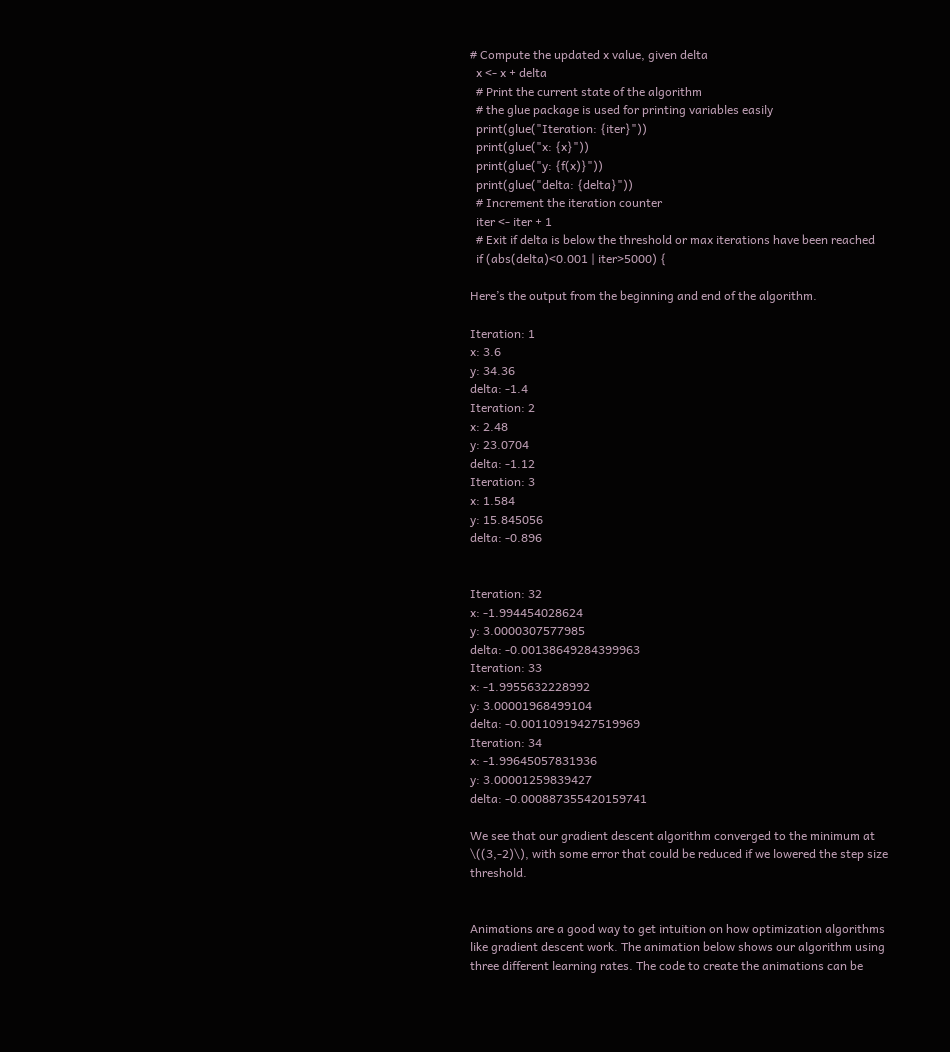# Compute the updated x value, given delta
  x <- x + delta
  # Print the current state of the algorithm
  # the glue package is used for printing variables easily
  print(glue("Iteration: {iter}"))
  print(glue("x: {x}"))
  print(glue("y: {f(x)}"))
  print(glue("delta: {delta}"))
  # Increment the iteration counter
  iter <- iter + 1
  # Exit if delta is below the threshold or max iterations have been reached
  if (abs(delta)<0.001 | iter>5000) {

Here’s the output from the beginning and end of the algorithm.

Iteration: 1
x: 3.6
y: 34.36
delta: -1.4
Iteration: 2
x: 2.48
y: 23.0704
delta: -1.12
Iteration: 3
x: 1.584
y: 15.845056
delta: -0.896


Iteration: 32
x: -1.994454028624
y: 3.0000307577985
delta: -0.00138649284399963
Iteration: 33
x: -1.9955632228992
y: 3.00001968499104
delta: -0.00110919427519969
Iteration: 34
x: -1.99645057831936
y: 3.00001259839427
delta: -0.000887355420159741

We see that our gradient descent algorithm converged to the minimum at \((3,-2)\), with some error that could be reduced if we lowered the step size threshold.


Animations are a good way to get intuition on how optimization algorithms like gradient descent work. The animation below shows our algorithm using three different learning rates. The code to create the animations can be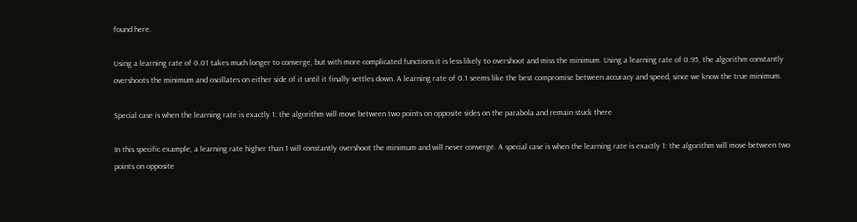found here.

Using a learning rate of 0.01 takes much longer to converge, but with more complicated functions it is less likely to overshoot and miss the minimum. Using a learning rate of 0.95, the algorithm constantly overshoots the minimum and oscillates on either side of it until it finally settles down. A learning rate of 0.1 seems like the best compromise between accuracy and speed, since we know the true minimum.

Special case is when the learning rate is exactly 1: the algorithm will move between two points on opposite sides on the parabola and remain stuck there

In this specific example, a learning rate higher than 1 will constantly overshoot the minimum and will never converge. A special case is when the learning rate is exactly 1: the algorithm will move between two points on opposite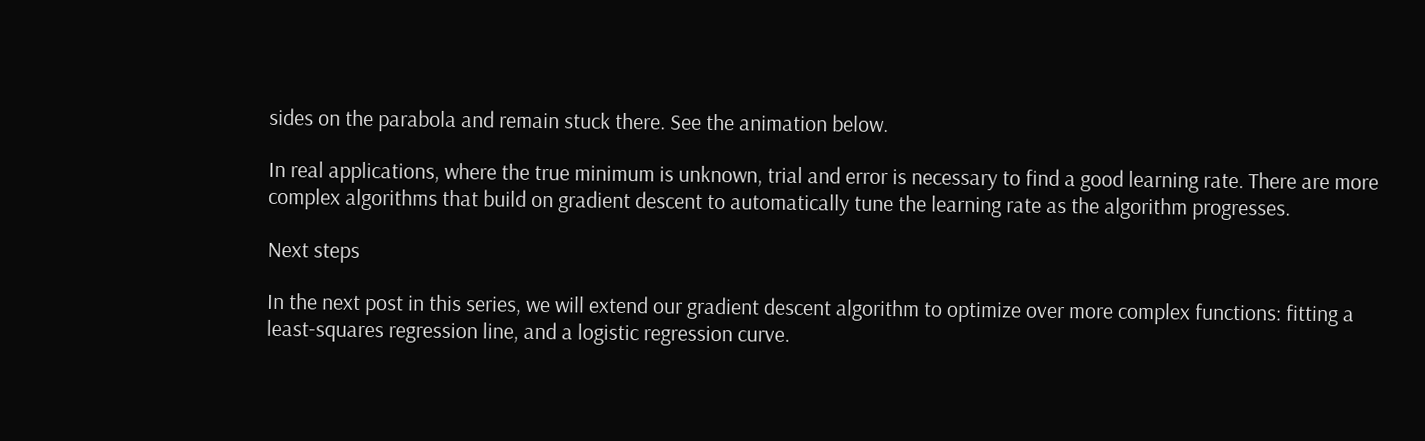sides on the parabola and remain stuck there. See the animation below.

In real applications, where the true minimum is unknown, trial and error is necessary to find a good learning rate. There are more complex algorithms that build on gradient descent to automatically tune the learning rate as the algorithm progresses.

Next steps

In the next post in this series, we will extend our gradient descent algorithm to optimize over more complex functions: fitting a least-squares regression line, and a logistic regression curve.